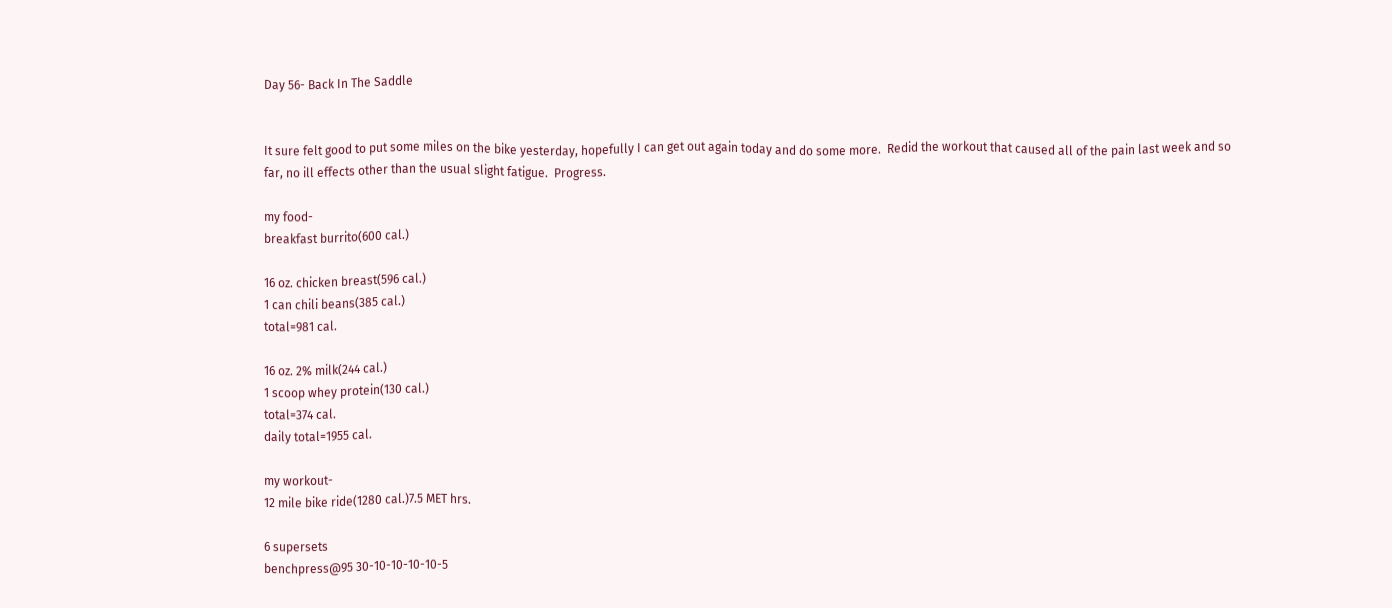Day 56- Back In The Saddle


It sure felt good to put some miles on the bike yesterday, hopefully I can get out again today and do some more.  Redid the workout that caused all of the pain last week and so far, no ill effects other than the usual slight fatigue.  Progress.

my food-
breakfast burrito(600 cal.)

16 oz. chicken breast(596 cal.)
1 can chili beans(385 cal.)
total=981 cal.

16 oz. 2% milk(244 cal.)
1 scoop whey protein(130 cal.)
total=374 cal.
daily total=1955 cal.

my workout-
12 mile bike ride(1280 cal.)7.5 MET hrs.

6 supersets
benchpress@95 30-10-10-10-10-5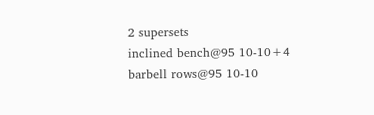2 supersets
inclined bench@95 10-10+4
barbell rows@95 10-10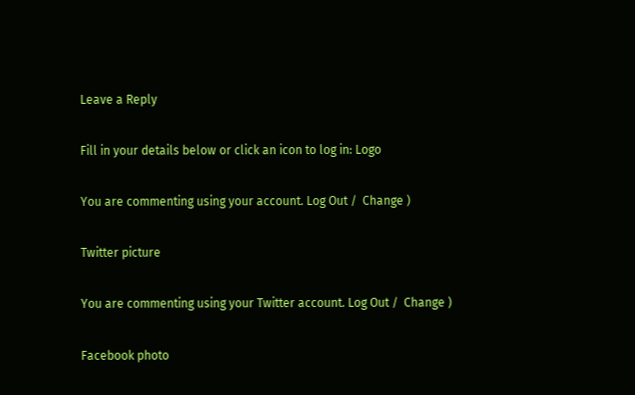Leave a Reply

Fill in your details below or click an icon to log in: Logo

You are commenting using your account. Log Out /  Change )

Twitter picture

You are commenting using your Twitter account. Log Out /  Change )

Facebook photo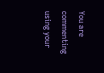You are commenting using your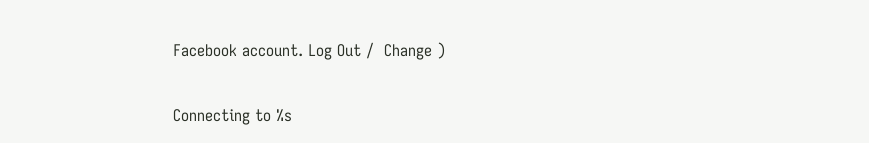Facebook account. Log Out /  Change )

Connecting to %s